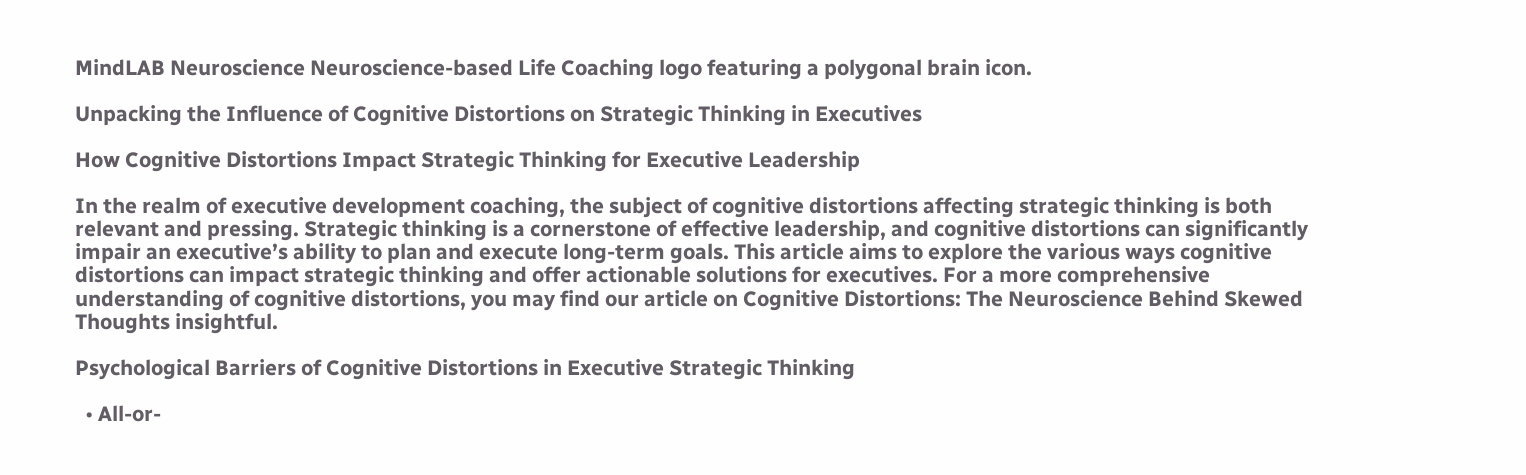MindLAB Neuroscience Neuroscience-based Life Coaching logo featuring a polygonal brain icon.

Unpacking the Influence of Cognitive Distortions on Strategic Thinking in Executives

How Cognitive Distortions Impact Strategic Thinking for Executive Leadership

In the realm of executive development coaching, the subject of cognitive distortions affecting strategic thinking is both relevant and pressing. Strategic thinking is a cornerstone of effective leadership, and cognitive distortions can significantly impair an executive’s ability to plan and execute long-term goals. This article aims to explore the various ways cognitive distortions can impact strategic thinking and offer actionable solutions for executives. For a more comprehensive understanding of cognitive distortions, you may find our article on Cognitive Distortions: The Neuroscience Behind Skewed Thoughts insightful.

Psychological Barriers of Cognitive Distortions in Executive Strategic Thinking

  • All-or-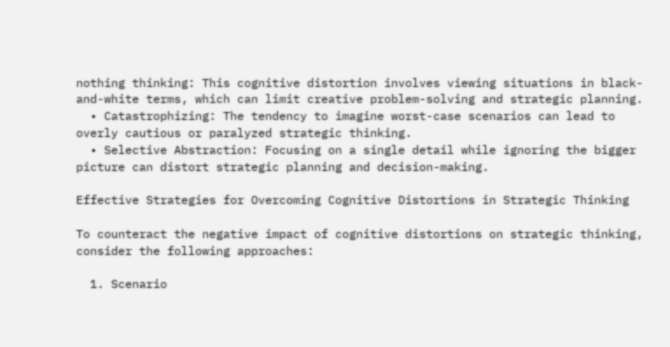nothing thinking: This cognitive distortion involves viewing situations in black-and-white terms, which can limit creative problem-solving and strategic planning.
  • Catastrophizing: The tendency to imagine worst-case scenarios can lead to overly cautious or paralyzed strategic thinking.
  • Selective Abstraction: Focusing on a single detail while ignoring the bigger picture can distort strategic planning and decision-making.

Effective Strategies for Overcoming Cognitive Distortions in Strategic Thinking

To counteract the negative impact of cognitive distortions on strategic thinking, consider the following approaches:

  1. Scenario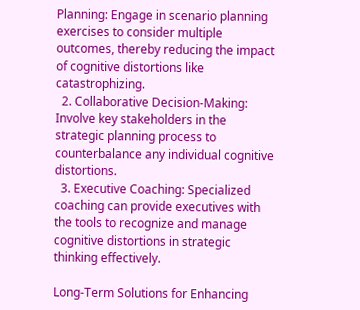Planning: Engage in scenario planning exercises to consider multiple outcomes, thereby reducing the impact of cognitive distortions like catastrophizing.
  2. Collaborative Decision-Making: Involve key stakeholders in the strategic planning process to counterbalance any individual cognitive distortions.
  3. Executive Coaching: Specialized coaching can provide executives with the tools to recognize and manage cognitive distortions in strategic thinking effectively.

Long-Term Solutions for Enhancing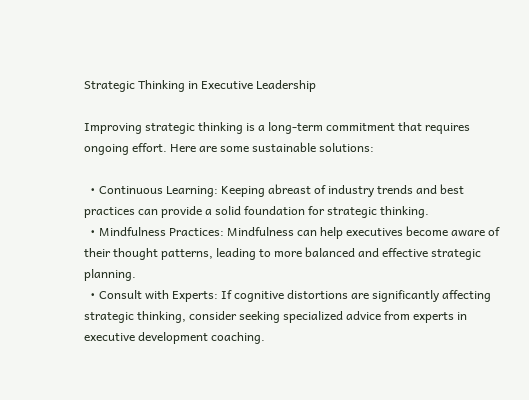Strategic Thinking in Executive Leadership

Improving strategic thinking is a long-term commitment that requires ongoing effort. Here are some sustainable solutions:

  • Continuous Learning: Keeping abreast of industry trends and best practices can provide a solid foundation for strategic thinking.
  • Mindfulness Practices: Mindfulness can help executives become aware of their thought patterns, leading to more balanced and effective strategic planning.
  • Consult with Experts: If cognitive distortions are significantly affecting strategic thinking, consider seeking specialized advice from experts in executive development coaching.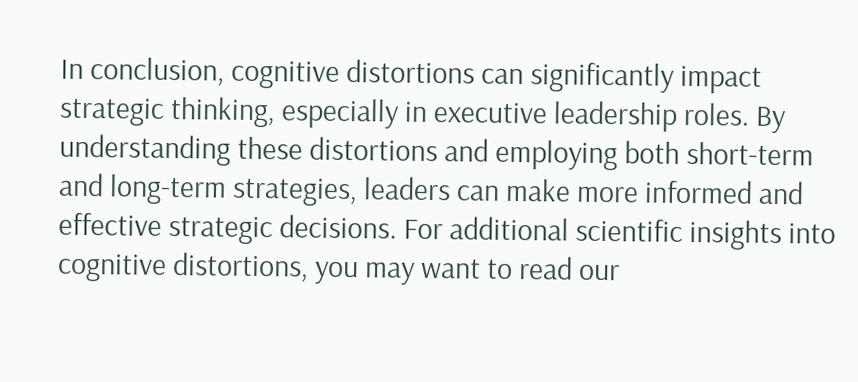In conclusion, cognitive distortions can significantly impact strategic thinking, especially in executive leadership roles. By understanding these distortions and employing both short-term and long-term strategies, leaders can make more informed and effective strategic decisions. For additional scientific insights into cognitive distortions, you may want to read our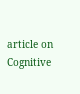article on Cognitive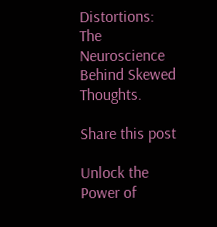Distortions: The Neuroscience Behind Skewed Thoughts.

Share this post

Unlock the Power of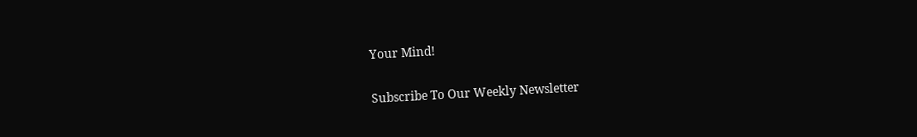Your Mind!

Subscribe To Our Weekly Newsletter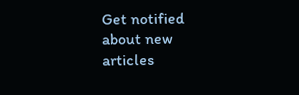Get notified about new articles